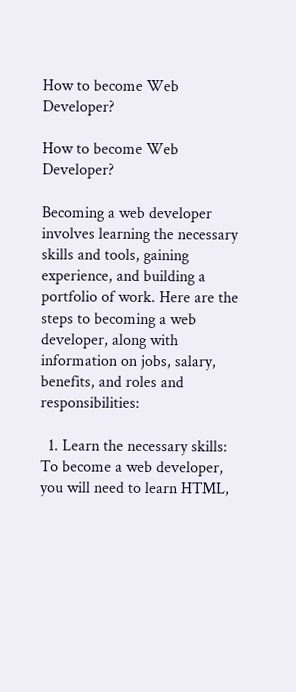How to become Web Developer?

How to become Web Developer?

Becoming a web developer involves learning the necessary skills and tools, gaining experience, and building a portfolio of work. Here are the steps to becoming a web developer, along with information on jobs, salary, benefits, and roles and responsibilities:

  1. Learn the necessary skills: To become a web developer, you will need to learn HTML,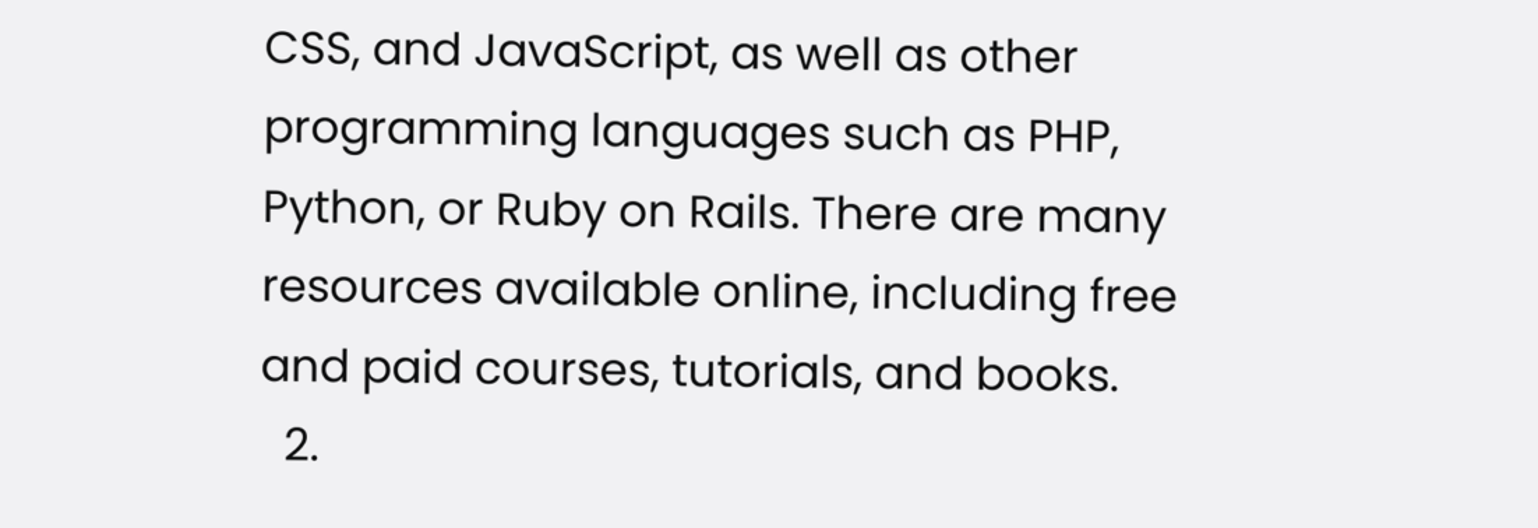CSS, and JavaScript, as well as other programming languages such as PHP, Python, or Ruby on Rails. There are many resources available online, including free and paid courses, tutorials, and books.
  2.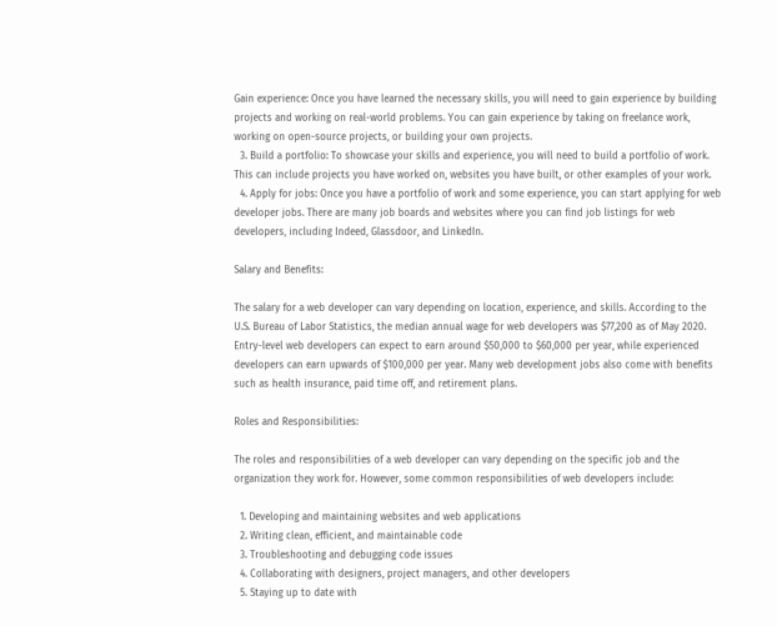Gain experience: Once you have learned the necessary skills, you will need to gain experience by building projects and working on real-world problems. You can gain experience by taking on freelance work, working on open-source projects, or building your own projects.
  3. Build a portfolio: To showcase your skills and experience, you will need to build a portfolio of work. This can include projects you have worked on, websites you have built, or other examples of your work.
  4. Apply for jobs: Once you have a portfolio of work and some experience, you can start applying for web developer jobs. There are many job boards and websites where you can find job listings for web developers, including Indeed, Glassdoor, and LinkedIn.

Salary and Benefits:

The salary for a web developer can vary depending on location, experience, and skills. According to the U.S. Bureau of Labor Statistics, the median annual wage for web developers was $77,200 as of May 2020. Entry-level web developers can expect to earn around $50,000 to $60,000 per year, while experienced developers can earn upwards of $100,000 per year. Many web development jobs also come with benefits such as health insurance, paid time off, and retirement plans.

Roles and Responsibilities:

The roles and responsibilities of a web developer can vary depending on the specific job and the organization they work for. However, some common responsibilities of web developers include:

  1. Developing and maintaining websites and web applications
  2. Writing clean, efficient, and maintainable code
  3. Troubleshooting and debugging code issues
  4. Collaborating with designers, project managers, and other developers
  5. Staying up to date with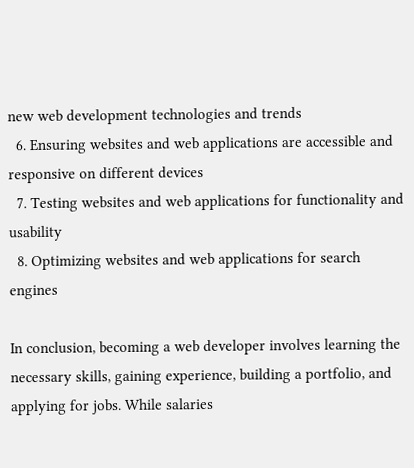new web development technologies and trends
  6. Ensuring websites and web applications are accessible and responsive on different devices
  7. Testing websites and web applications for functionality and usability
  8. Optimizing websites and web applications for search engines

In conclusion, becoming a web developer involves learning the necessary skills, gaining experience, building a portfolio, and applying for jobs. While salaries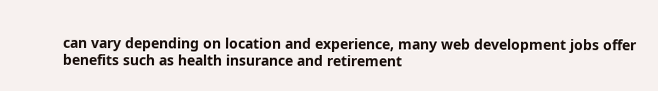can vary depending on location and experience, many web development jobs offer benefits such as health insurance and retirement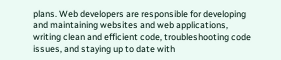plans. Web developers are responsible for developing and maintaining websites and web applications, writing clean and efficient code, troubleshooting code issues, and staying up to date with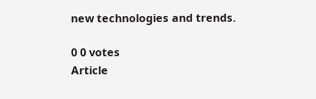new technologies and trends.

0 0 votes
Article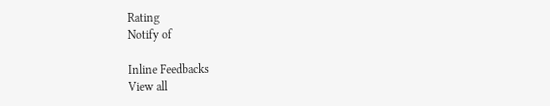Rating
Notify of

Inline Feedbacks
View all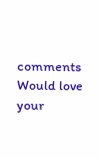comments
Would love your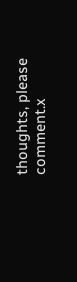thoughts, please comment.x